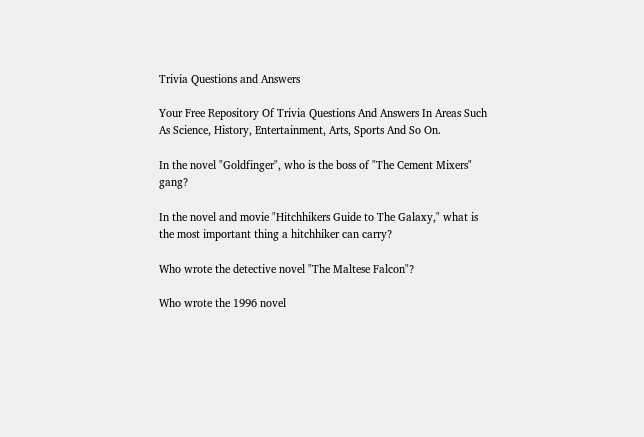Trivia Questions and Answers

Your Free Repository Of Trivia Questions And Answers In Areas Such As Science, History, Entertainment, Arts, Sports And So On.

In the novel "Goldfinger", who is the boss of "The Cement Mixers" gang?

In the novel and movie "Hitchhikers Guide to The Galaxy," what is the most important thing a hitchhiker can carry?

Who wrote the detective novel "The Maltese Falcon"?

Who wrote the 1996 novel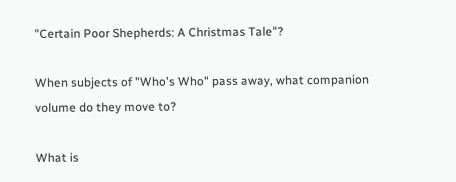"Certain Poor Shepherds: A Christmas Tale"?

When subjects of "Who's Who" pass away, what companion volume do they move to?

What is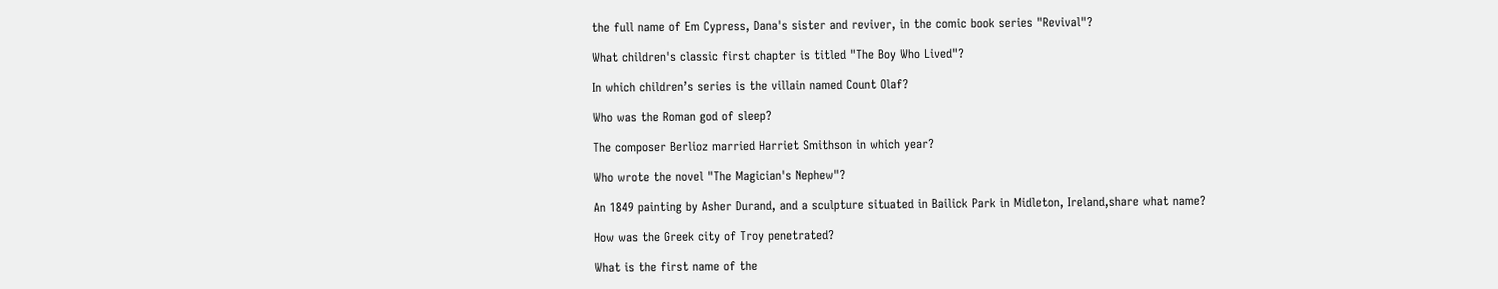the full name of Em Cypress, Dana's sister and reviver, in the comic book series "Revival"?

What children's classic first chapter is titled "The Boy Who Lived"?

In which children’s series is the villain named Count Olaf?

Who was the Roman god of sleep?

The composer Berlioz married Harriet Smithson in which year?

Who wrote the novel "The Magician's Nephew"?

An 1849 painting by Asher Durand, and a sculpture situated in Bailick Park in Midleton, Ireland,share what name?

How was the Greek city of Troy penetrated?

What is the first name of the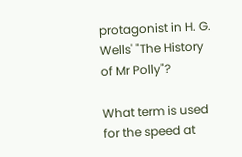protagonist in H. G. Wells' "The History of Mr Polly"?

What term is used for the speed at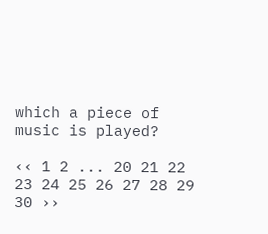which a piece of music is played?

‹‹ 1 2 ... 20 21 22 23 24 25 26 27 28 29 30 ››